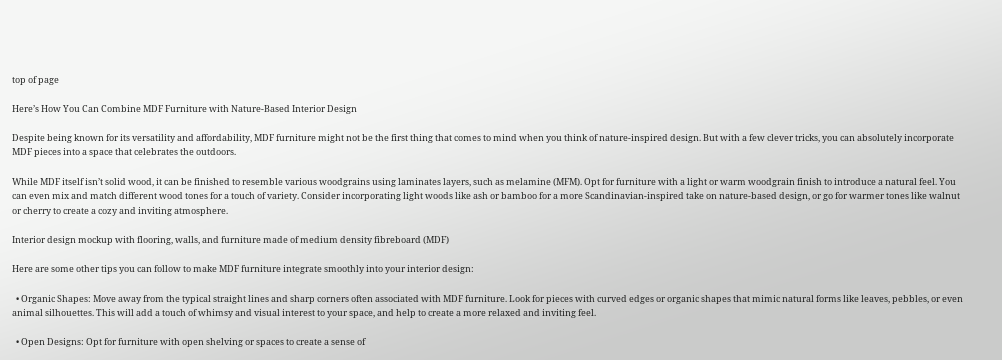top of page

Here’s How You Can Combine MDF Furniture with Nature-Based Interior Design

Despite being known for its versatility and affordability, MDF furniture might not be the first thing that comes to mind when you think of nature-inspired design. But with a few clever tricks, you can absolutely incorporate MDF pieces into a space that celebrates the outdoors.

While MDF itself isn’t solid wood, it can be finished to resemble various woodgrains using laminates layers, such as melamine (MFM). Opt for furniture with a light or warm woodgrain finish to introduce a natural feel. You can even mix and match different wood tones for a touch of variety. Consider incorporating light woods like ash or bamboo for a more Scandinavian-inspired take on nature-based design, or go for warmer tones like walnut or cherry to create a cozy and inviting atmosphere.

Interior design mockup with flooring, walls, and furniture made of medium density fibreboard (MDF)

Here are some other tips you can follow to make MDF furniture integrate smoothly into your interior design:

  • Organic Shapes: Move away from the typical straight lines and sharp corners often associated with MDF furniture. Look for pieces with curved edges or organic shapes that mimic natural forms like leaves, pebbles, or even animal silhouettes. This will add a touch of whimsy and visual interest to your space, and help to create a more relaxed and inviting feel.

  • Open Designs: Opt for furniture with open shelving or spaces to create a sense of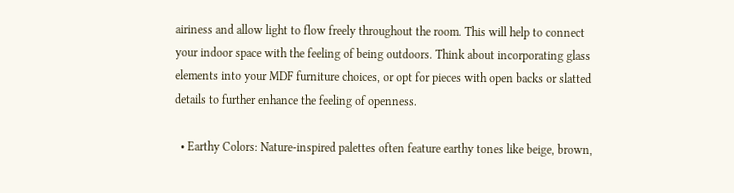airiness and allow light to flow freely throughout the room. This will help to connect your indoor space with the feeling of being outdoors. Think about incorporating glass elements into your MDF furniture choices, or opt for pieces with open backs or slatted details to further enhance the feeling of openness.

  • Earthy Colors: Nature-inspired palettes often feature earthy tones like beige, brown,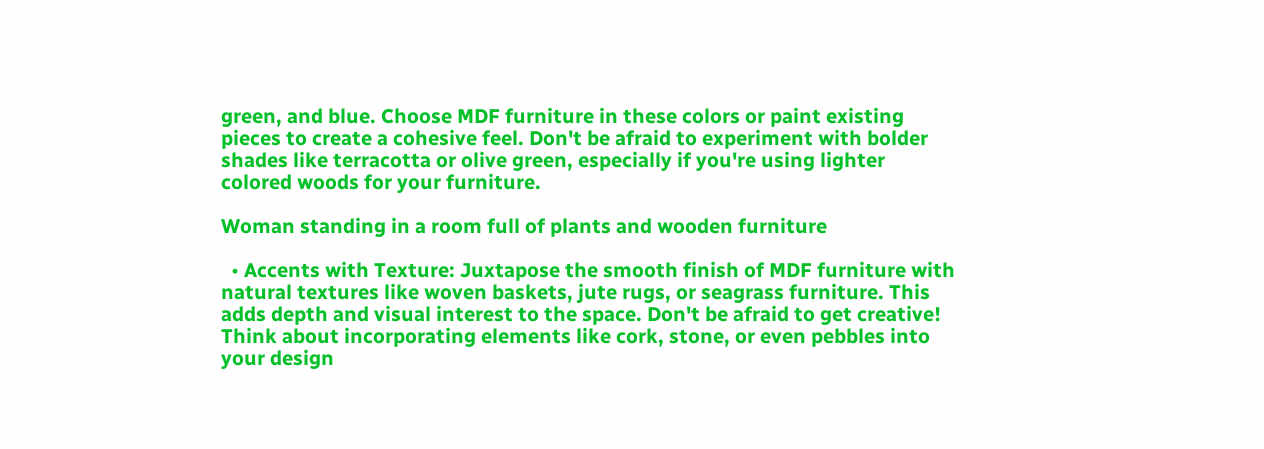green, and blue. Choose MDF furniture in these colors or paint existing pieces to create a cohesive feel. Don't be afraid to experiment with bolder shades like terracotta or olive green, especially if you're using lighter colored woods for your furniture.

Woman standing in a room full of plants and wooden furniture

  • Accents with Texture: Juxtapose the smooth finish of MDF furniture with natural textures like woven baskets, jute rugs, or seagrass furniture. This adds depth and visual interest to the space. Don't be afraid to get creative! Think about incorporating elements like cork, stone, or even pebbles into your design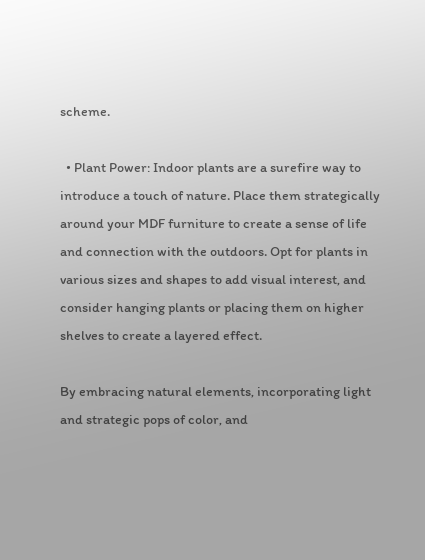scheme.

  • Plant Power: Indoor plants are a surefire way to introduce a touch of nature. Place them strategically around your MDF furniture to create a sense of life and connection with the outdoors. Opt for plants in various sizes and shapes to add visual interest, and consider hanging plants or placing them on higher shelves to create a layered effect.

By embracing natural elements, incorporating light and strategic pops of color, and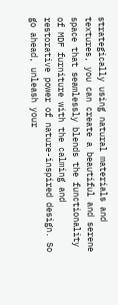strategically using natural materials and textures, you can create a beautiful and serene space that seamlessly blends the functionality of MDF furniture with the calming and restorative power of nature-inspired design. So go ahead, unleash your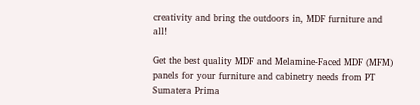creativity and bring the outdoors in, MDF furniture and all!

Get the best quality MDF and Melamine-Faced MDF (MFM) panels for your furniture and cabinetry needs from PT Sumatera Prima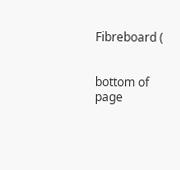Fibreboard (


bottom of page